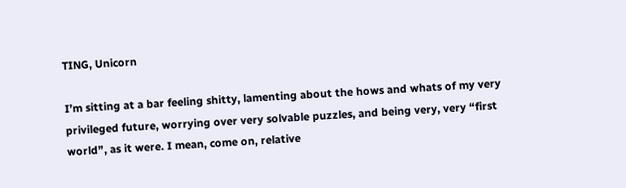TING, Unicorn

I’m sitting at a bar feeling shitty, lamenting about the hows and whats of my very privileged future, worrying over very solvable puzzles, and being very, very “first world”, as it were. I mean, come on, relative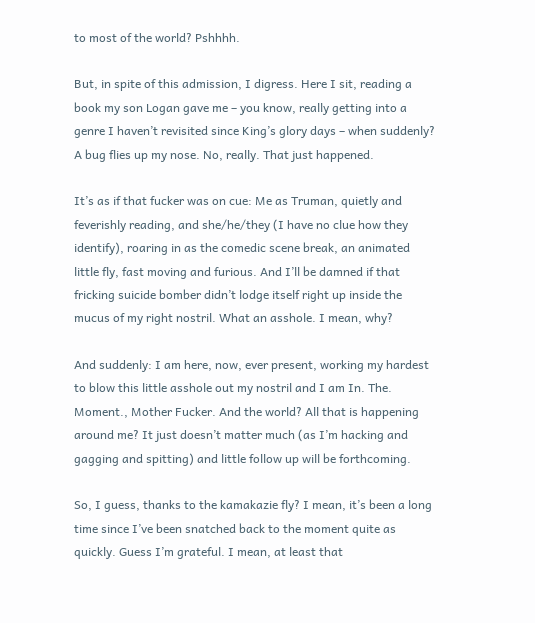to most of the world? Pshhhh.

But, in spite of this admission, I digress. Here I sit, reading a book my son Logan gave me – you know, really getting into a genre I haven’t revisited since King’s glory days – when suddenly? A bug flies up my nose. No, really. That just happened.

It’s as if that fucker was on cue: Me as Truman, quietly and feverishly reading, and she/he/they (I have no clue how they identify), roaring in as the comedic scene break, an animated little fly, fast moving and furious. And I’ll be damned if that fricking suicide bomber didn’t lodge itself right up inside the mucus of my right nostril. What an asshole. I mean, why?

And suddenly: I am here, now, ever present, working my hardest to blow this little asshole out my nostril and I am In. The. Moment., Mother Fucker. And the world? All that is happening around me? It just doesn’t matter much (as I’m hacking and gagging and spitting) and little follow up will be forthcoming.

So, I guess, thanks to the kamakazie fly? I mean, it’s been a long time since I’ve been snatched back to the moment quite as quickly. Guess I’m grateful. I mean, at least that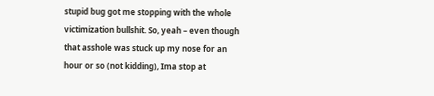stupid bug got me stopping with the whole victimization bullshit. So, yeah – even though that asshole was stuck up my nose for an hour or so (not kidding), Ima stop at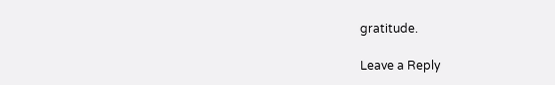gratitude.

Leave a Reply